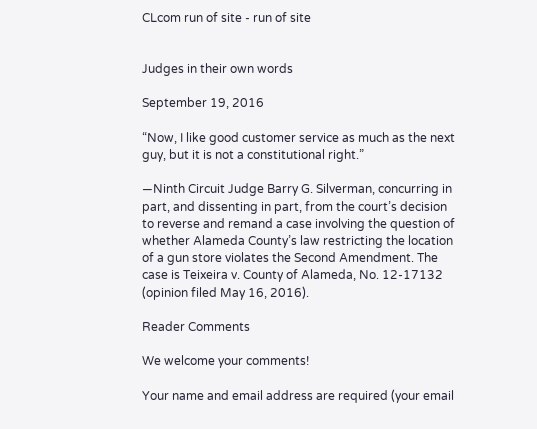CLcom run of site - run of site


Judges in their own words

September 19, 2016

“Now, I like good customer service as much as the next guy, but it is not a constitutional right.”

—Ninth Circuit Judge Barry G. Silverman, concurring in part, and dissenting in part, from the court’s decision to reverse and remand a case involving the question of whether Alameda County’s law restricting the location of a gun store violates the Second Amendment. The case is Teixeira v. County of Alameda, No. 12-17132 (opinion filed May 16, 2016).

Reader Comments

We welcome your comments!

Your name and email address are required (your email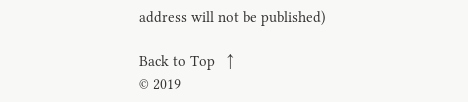address will not be published)

Back to Top   ↑
© 2019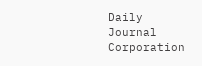Daily Journal Corporation